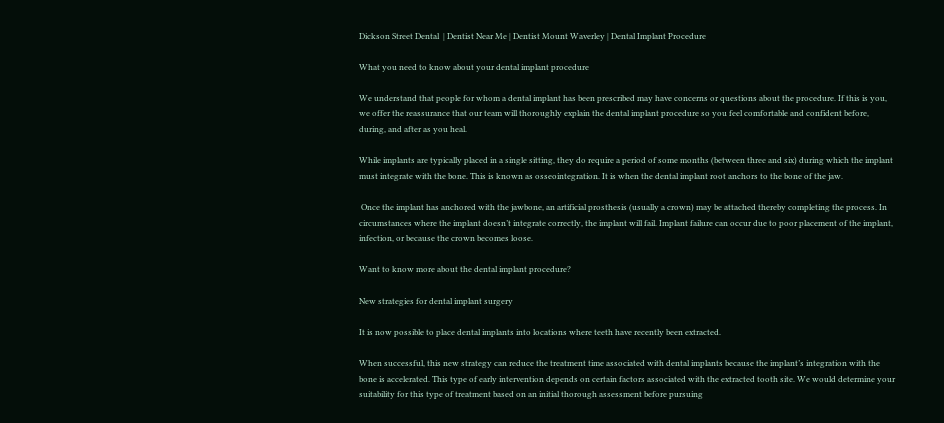Dickson Street Dental  | Dentist Near Me | Dentist Mount Waverley | Dental Implant Procedure

What you need to know about your dental implant procedure

We understand that people for whom a dental implant has been prescribed may have concerns or questions about the procedure. If this is you, we offer the reassurance that our team will thoroughly explain the dental implant procedure so you feel comfortable and confident before, during, and after as you heal.

While implants are typically placed in a single sitting, they do require a period of some months (between three and six) during which the implant must integrate with the bone. This is known as osseointegration. It is when the dental implant root anchors to the bone of the jaw.

 Once the implant has anchored with the jawbone, an artificial prosthesis (usually a crown) may be attached thereby completing the process. In circumstances where the implant doesn’t integrate correctly, the implant will fail. Implant failure can occur due to poor placement of the implant, infection, or because the crown becomes loose.

Want to know more about the dental implant procedure?

New strategies for dental implant surgery

It is now possible to place dental implants into locations where teeth have recently been extracted.

When successful, this new strategy can reduce the treatment time associated with dental implants because the implant’s integration with the bone is accelerated. This type of early intervention depends on certain factors associated with the extracted tooth site. We would determine your suitability for this type of treatment based on an initial thorough assessment before pursuing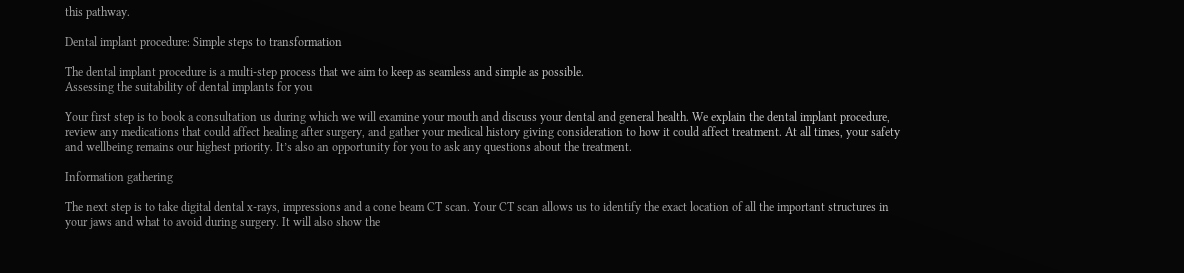this pathway.

Dental implant procedure: Simple steps to transformation

The dental implant procedure is a multi-step process that we aim to keep as seamless and simple as possible.
Assessing the suitability of dental implants for you

Your first step is to book a consultation us during which we will examine your mouth and discuss your dental and general health. We explain the dental implant procedure, review any medications that could affect healing after surgery, and gather your medical history giving consideration to how it could affect treatment. At all times, your safety and wellbeing remains our highest priority. It’s also an opportunity for you to ask any questions about the treatment.

Information gathering

The next step is to take digital dental x-rays, impressions and a cone beam CT scan. Your CT scan allows us to identify the exact location of all the important structures in your jaws and what to avoid during surgery. It will also show the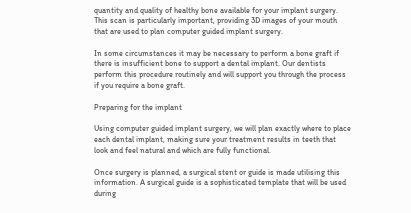quantity and quality of healthy bone available for your implant surgery. This scan is particularly important, providing 3D images of your mouth that are used to plan computer guided implant surgery.

In some circumstances it may be necessary to perform a bone graft if there is insufficient bone to support a dental implant. Our dentists perform this procedure routinely and will support you through the process if you require a bone graft.

Preparing for the implant

Using computer guided implant surgery, we will plan exactly where to place each dental implant, making sure your treatment results in teeth that look and feel natural and which are fully functional.

Once surgery is planned, a surgical stent or guide is made utilising this information. A surgical guide is a sophisticated template that will be used during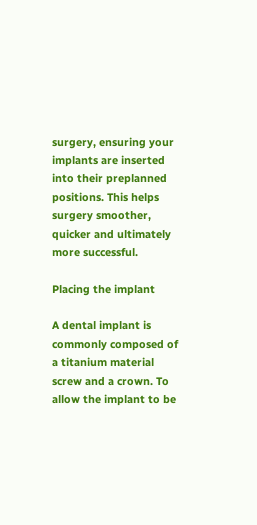surgery, ensuring your implants are inserted into their preplanned positions. This helps surgery smoother, quicker and ultimately more successful.

Placing the implant

A dental implant is commonly composed of a titanium material screw and a crown. To allow the implant to be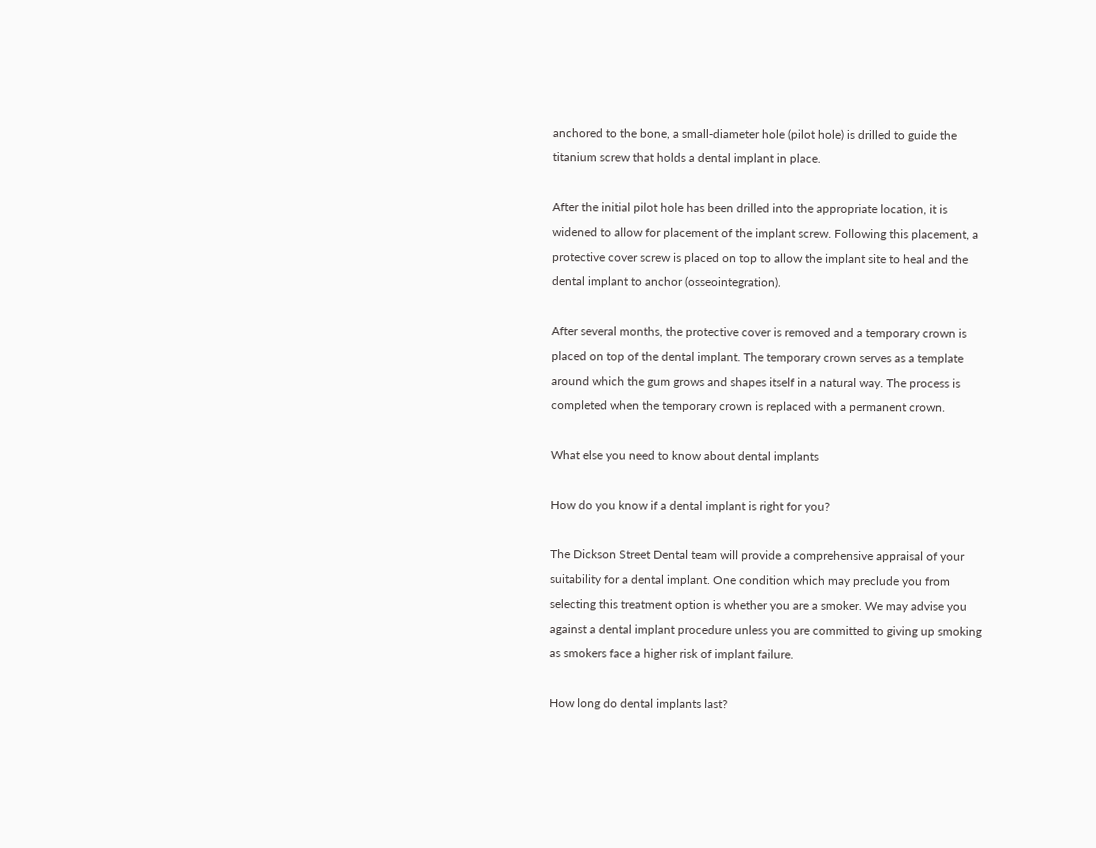anchored to the bone, a small-diameter hole (pilot hole) is drilled to guide the titanium screw that holds a dental implant in place.

After the initial pilot hole has been drilled into the appropriate location, it is widened to allow for placement of the implant screw. Following this placement, a protective cover screw is placed on top to allow the implant site to heal and the dental implant to anchor (osseointegration).

After several months, the protective cover is removed and a temporary crown is placed on top of the dental implant. The temporary crown serves as a template around which the gum grows and shapes itself in a natural way. The process is completed when the temporary crown is replaced with a permanent crown.

What else you need to know about dental implants

How do you know if a dental implant is right for you?

The Dickson Street Dental team will provide a comprehensive appraisal of your suitability for a dental implant. One condition which may preclude you from selecting this treatment option is whether you are a smoker. We may advise you against a dental implant procedure unless you are committed to giving up smoking as smokers face a higher risk of implant failure.

How long do dental implants last?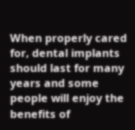When properly cared for, dental implants should last for many years and some people will enjoy the benefits of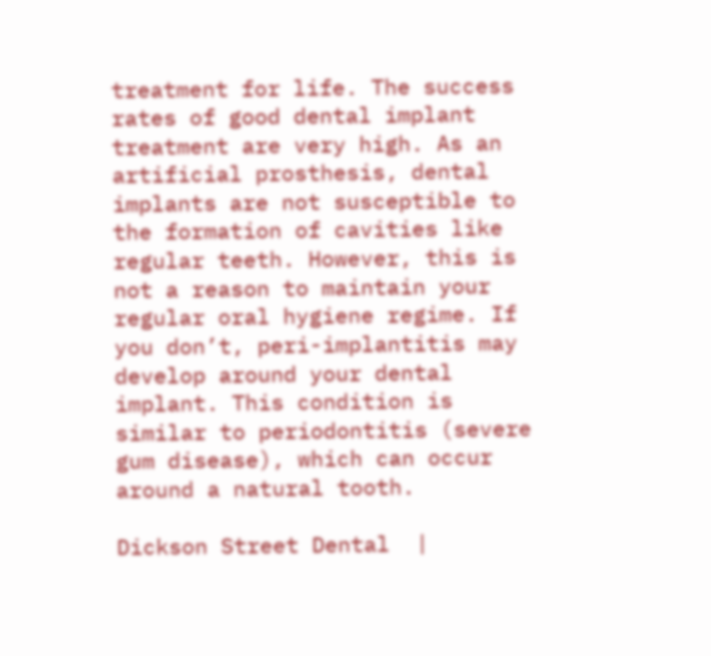treatment for life. The success rates of good dental implant treatment are very high. As an artificial prosthesis, dental implants are not susceptible to the formation of cavities like regular teeth. However, this is not a reason to maintain your regular oral hygiene regime. If you don’t, peri-implantitis may develop around your dental implant. This condition is similar to periodontitis (severe gum disease), which can occur around a natural tooth.

Dickson Street Dental  |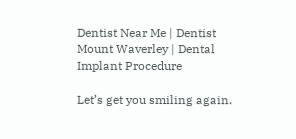Dentist Near Me | Dentist Mount Waverley | Dental Implant Procedure

Let’s get you smiling again.